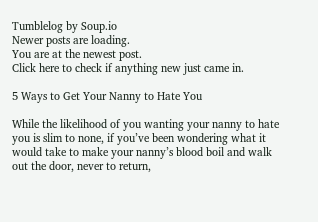Tumblelog by Soup.io
Newer posts are loading.
You are at the newest post.
Click here to check if anything new just came in.

5 Ways to Get Your Nanny to Hate You

While the likelihood of you wanting your nanny to hate you is slim to none, if you’ve been wondering what it would take to make your nanny’s blood boil and walk out the door, never to return,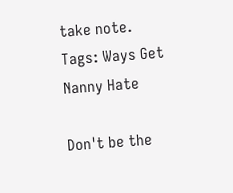take note.
Tags: Ways Get Nanny Hate

Don't be the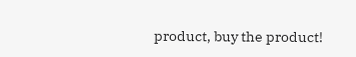product, buy the product!